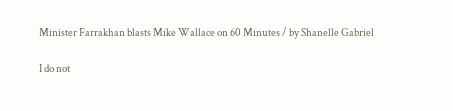Minister Farrakhan blasts Mike Wallace on 60 Minutes / by Shanelle Gabriel

I do not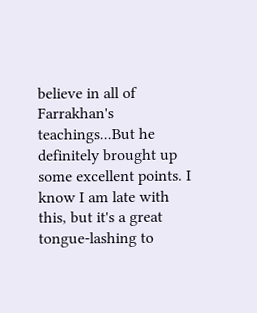believe in all of Farrakhan's teachings...But he definitely brought up some excellent points. I know I am late with this, but it's a great tongue-lashing to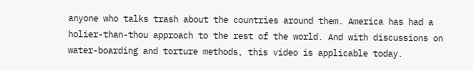anyone who talks trash about the countries around them. America has had a holier-than-thou approach to the rest of the world. And with discussions on water-boarding and torture methods, this video is applicable today.